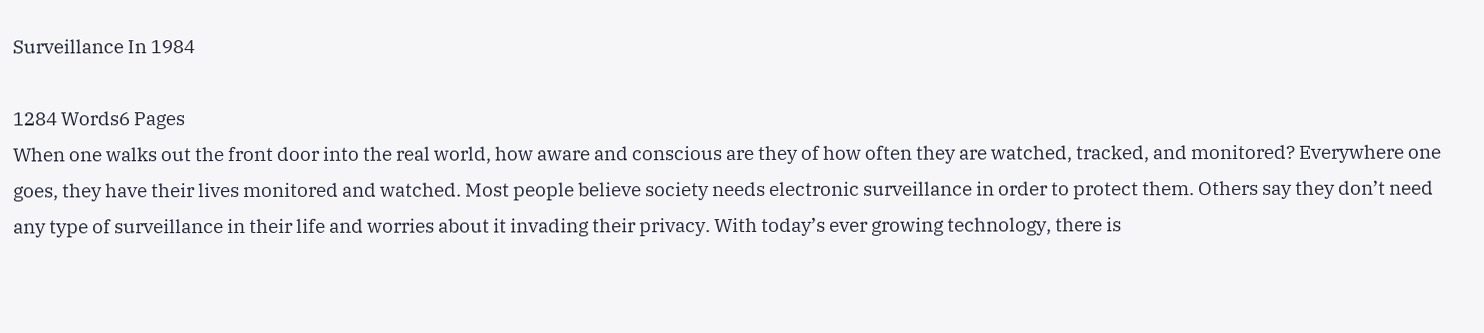Surveillance In 1984

1284 Words6 Pages
When one walks out the front door into the real world, how aware and conscious are they of how often they are watched, tracked, and monitored? Everywhere one goes, they have their lives monitored and watched. Most people believe society needs electronic surveillance in order to protect them. Others say they don’t need any type of surveillance in their life and worries about it invading their privacy. With today’s ever growing technology, there is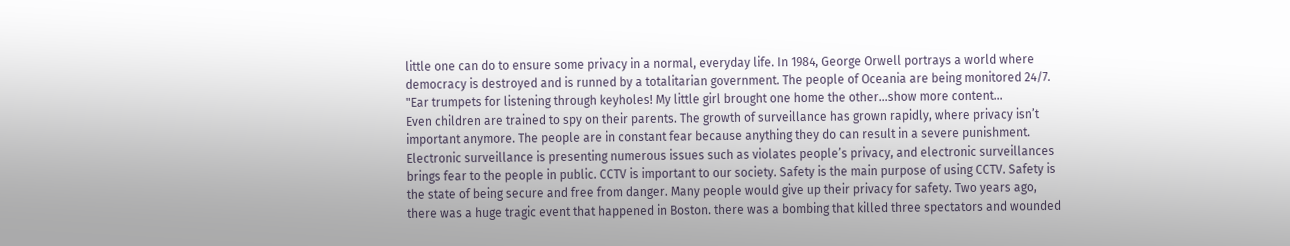little one can do to ensure some privacy in a normal, everyday life. In 1984, George Orwell portrays a world where democracy is destroyed and is runned by a totalitarian government. The people of Oceania are being monitored 24/7. "Ear trumpets for listening through keyholes! My little girl brought one home the other…show more content…
Even children are trained to spy on their parents. The growth of surveillance has grown rapidly, where privacy isn’t important anymore. The people are in constant fear because anything they do can result in a severe punishment. Electronic surveillance is presenting numerous issues such as violates people’s privacy, and electronic surveillances brings fear to the people in public. CCTV is important to our society. Safety is the main purpose of using CCTV. Safety is the state of being secure and free from danger. Many people would give up their privacy for safety. Two years ago, there was a huge tragic event that happened in Boston. there was a bombing that killed three spectators and wounded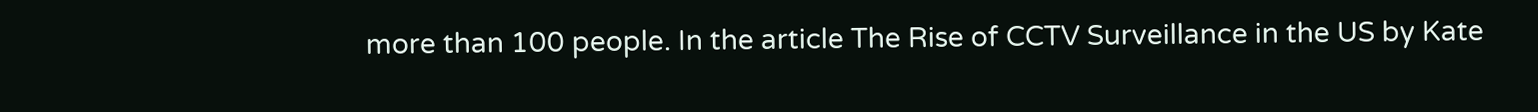more than 100 people. In the article The Rise of CCTV Surveillance in the US by Kate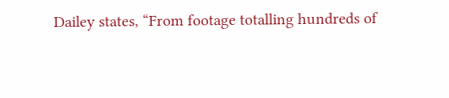Dailey states, “From footage totalling hundreds of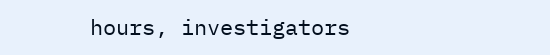hours, investigators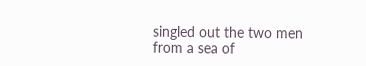singled out the two men from a sea of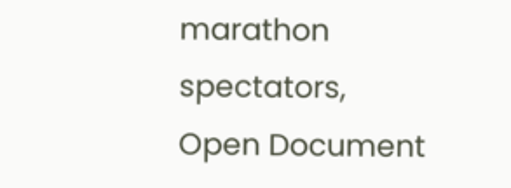marathon spectators,
Open Document